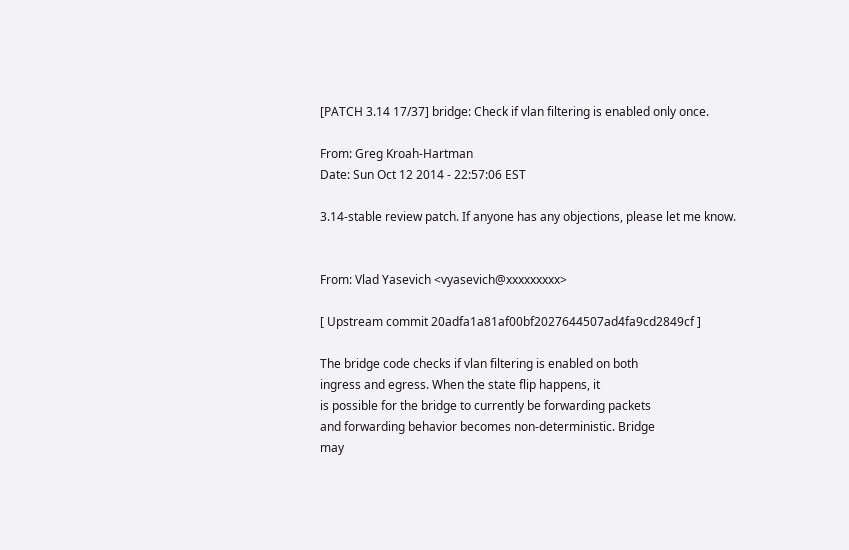[PATCH 3.14 17/37] bridge: Check if vlan filtering is enabled only once.

From: Greg Kroah-Hartman
Date: Sun Oct 12 2014 - 22:57:06 EST

3.14-stable review patch. If anyone has any objections, please let me know.


From: Vlad Yasevich <vyasevich@xxxxxxxxx>

[ Upstream commit 20adfa1a81af00bf2027644507ad4fa9cd2849cf ]

The bridge code checks if vlan filtering is enabled on both
ingress and egress. When the state flip happens, it
is possible for the bridge to currently be forwarding packets
and forwarding behavior becomes non-deterministic. Bridge
may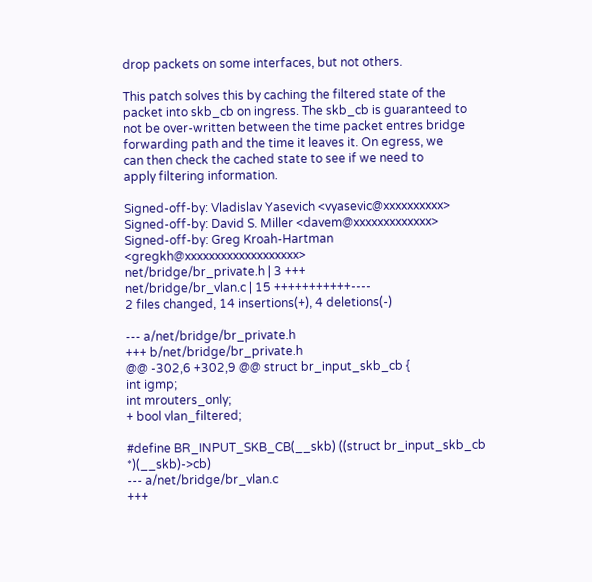drop packets on some interfaces, but not others.

This patch solves this by caching the filtered state of the
packet into skb_cb on ingress. The skb_cb is guaranteed to
not be over-written between the time packet entres bridge
forwarding path and the time it leaves it. On egress, we
can then check the cached state to see if we need to
apply filtering information.

Signed-off-by: Vladislav Yasevich <vyasevic@xxxxxxxxxx>
Signed-off-by: David S. Miller <davem@xxxxxxxxxxxxx>
Signed-off-by: Greg Kroah-Hartman <gregkh@xxxxxxxxxxxxxxxxxxx>
net/bridge/br_private.h | 3 +++
net/bridge/br_vlan.c | 15 +++++++++++----
2 files changed, 14 insertions(+), 4 deletions(-)

--- a/net/bridge/br_private.h
+++ b/net/bridge/br_private.h
@@ -302,6 +302,9 @@ struct br_input_skb_cb {
int igmp;
int mrouters_only;
+ bool vlan_filtered;

#define BR_INPUT_SKB_CB(__skb) ((struct br_input_skb_cb *)(__skb)->cb)
--- a/net/bridge/br_vlan.c
+++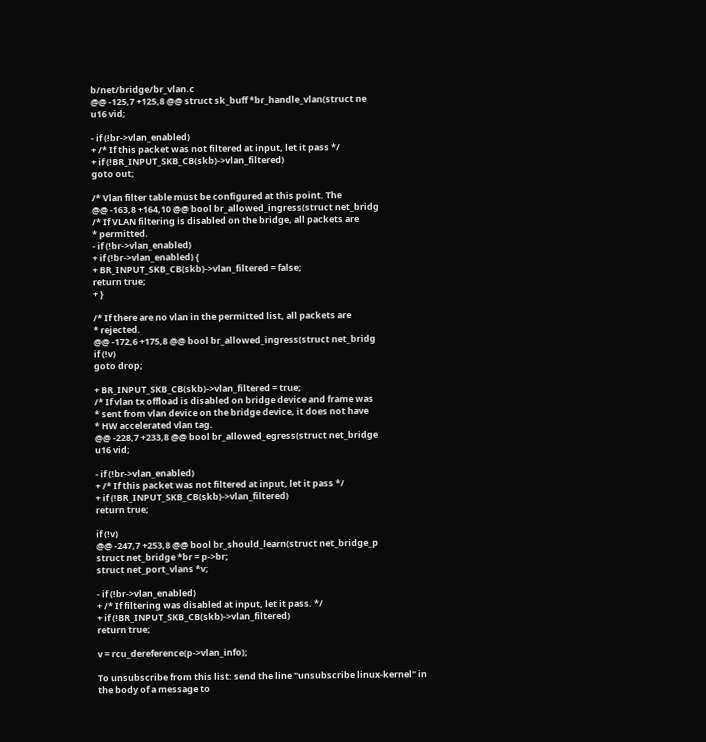b/net/bridge/br_vlan.c
@@ -125,7 +125,8 @@ struct sk_buff *br_handle_vlan(struct ne
u16 vid;

- if (!br->vlan_enabled)
+ /* If this packet was not filtered at input, let it pass */
+ if (!BR_INPUT_SKB_CB(skb)->vlan_filtered)
goto out;

/* Vlan filter table must be configured at this point. The
@@ -163,8 +164,10 @@ bool br_allowed_ingress(struct net_bridg
/* If VLAN filtering is disabled on the bridge, all packets are
* permitted.
- if (!br->vlan_enabled)
+ if (!br->vlan_enabled) {
+ BR_INPUT_SKB_CB(skb)->vlan_filtered = false;
return true;
+ }

/* If there are no vlan in the permitted list, all packets are
* rejected.
@@ -172,6 +175,8 @@ bool br_allowed_ingress(struct net_bridg
if (!v)
goto drop;

+ BR_INPUT_SKB_CB(skb)->vlan_filtered = true;
/* If vlan tx offload is disabled on bridge device and frame was
* sent from vlan device on the bridge device, it does not have
* HW accelerated vlan tag.
@@ -228,7 +233,8 @@ bool br_allowed_egress(struct net_bridge
u16 vid;

- if (!br->vlan_enabled)
+ /* If this packet was not filtered at input, let it pass */
+ if (!BR_INPUT_SKB_CB(skb)->vlan_filtered)
return true;

if (!v)
@@ -247,7 +253,8 @@ bool br_should_learn(struct net_bridge_p
struct net_bridge *br = p->br;
struct net_port_vlans *v;

- if (!br->vlan_enabled)
+ /* If filtering was disabled at input, let it pass. */
+ if (!BR_INPUT_SKB_CB(skb)->vlan_filtered)
return true;

v = rcu_dereference(p->vlan_info);

To unsubscribe from this list: send the line "unsubscribe linux-kernel" in
the body of a message to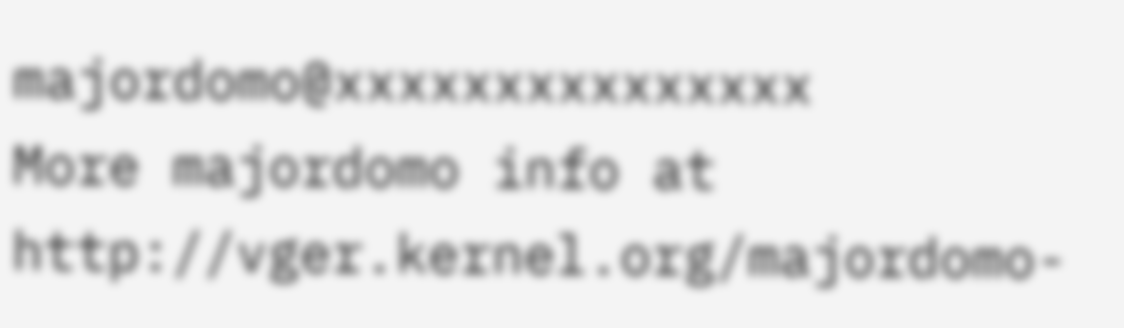majordomo@xxxxxxxxxxxxxxx
More majordomo info at http://vger.kernel.org/majordomo-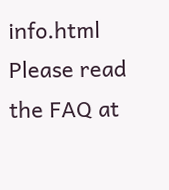info.html
Please read the FAQ at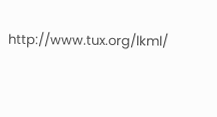http://www.tux.org/lkml/